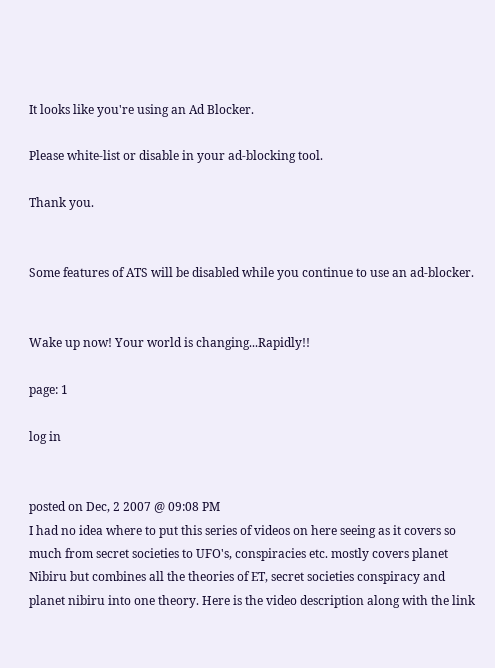It looks like you're using an Ad Blocker.

Please white-list or disable in your ad-blocking tool.

Thank you.


Some features of ATS will be disabled while you continue to use an ad-blocker.


Wake up now! Your world is changing...Rapidly!!

page: 1

log in


posted on Dec, 2 2007 @ 09:08 PM
I had no idea where to put this series of videos on here seeing as it covers so much from secret societies to UFO's, conspiracies etc. mostly covers planet Nibiru but combines all the theories of ET, secret societies conspiracy and planet nibiru into one theory. Here is the video description along with the link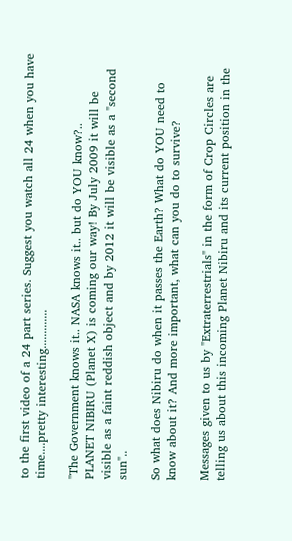to the first video of a 24 part series. Suggest you watch all 24 when you have time....pretty interesting.............

"The Government knows it.. NASA knows it.. but do YOU know?..
PLANET NIBIRU (Planet X) is coming our way! By July 2009 it will be visible as a faint reddish object and by 2012 it will be visible as a "second sun"..

So what does Nibiru do when it passes the Earth? What do YOU need to know about it? And more important, what can you do to survive?

Messages given to us by "Extraterrestrials" in the form of Crop Circles are telling us about this incoming Planet Nibiru and its current position in the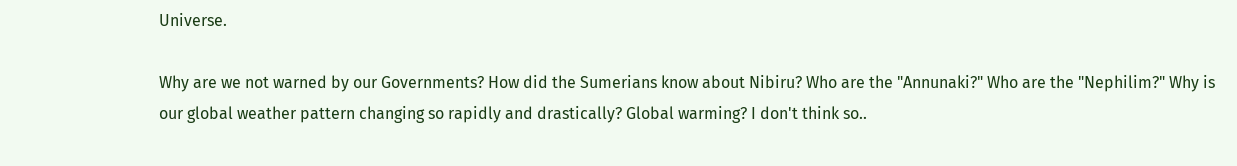Universe.

Why are we not warned by our Governments? How did the Sumerians know about Nibiru? Who are the "Annunaki?" Who are the "Nephilim?" Why is our global weather pattern changing so rapidly and drastically? Global warming? I don't think so..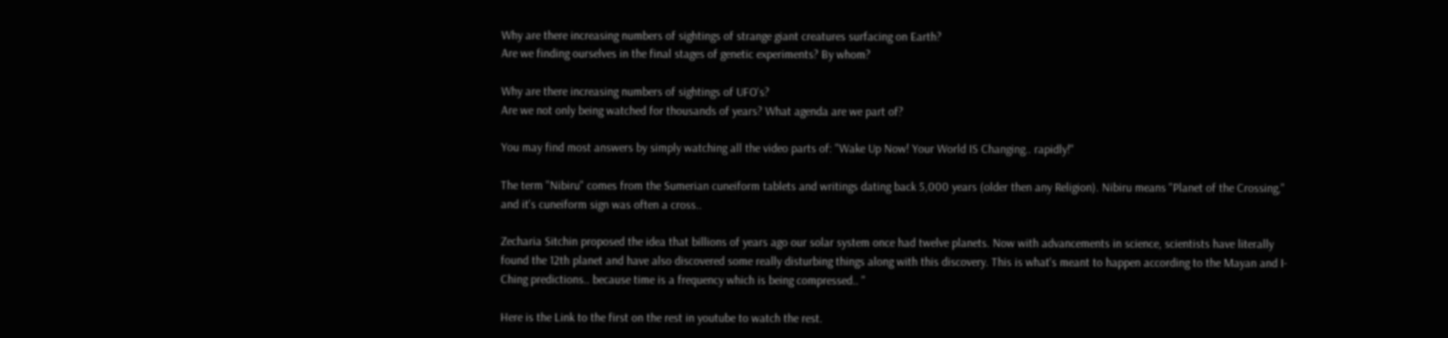Why are there increasing numbers of sightings of strange giant creatures surfacing on Earth?
Are we finding ourselves in the final stages of genetic experiments? By whom?

Why are there increasing numbers of sightings of UFO's?
Are we not only being watched for thousands of years? What agenda are we part of?

You may find most answers by simply watching all the video parts of: "Wake Up Now! Your World IS Changing.. rapidly!"

The term "Nibiru" comes from the Sumerian cuneiform tablets and writings dating back 5,000 years (older then any Religion). Nibiru means "Planet of the Crossing," and it's cuneiform sign was often a cross..

Zecharia Sitchin proposed the idea that billions of years ago our solar system once had twelve planets. Now with advancements in science, scientists have literally found the 12th planet and have also discovered some really disturbing things along with this discovery. This is what's meant to happen according to the Mayan and I-Ching predictions.. because time is a frequency which is being compressed.. "

Here is the Link to the first on the rest in youtube to watch the rest.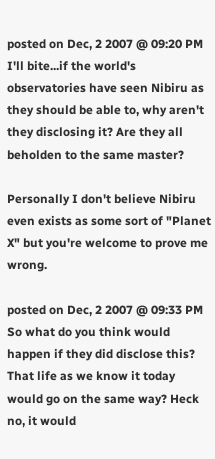posted on Dec, 2 2007 @ 09:20 PM
I'll bite...if the world's observatories have seen Nibiru as they should be able to, why aren't they disclosing it? Are they all beholden to the same master?

Personally I don't believe Nibiru even exists as some sort of "Planet X" but you're welcome to prove me wrong.

posted on Dec, 2 2007 @ 09:33 PM
So what do you think would happen if they did disclose this? That life as we know it today would go on the same way? Heck no, it would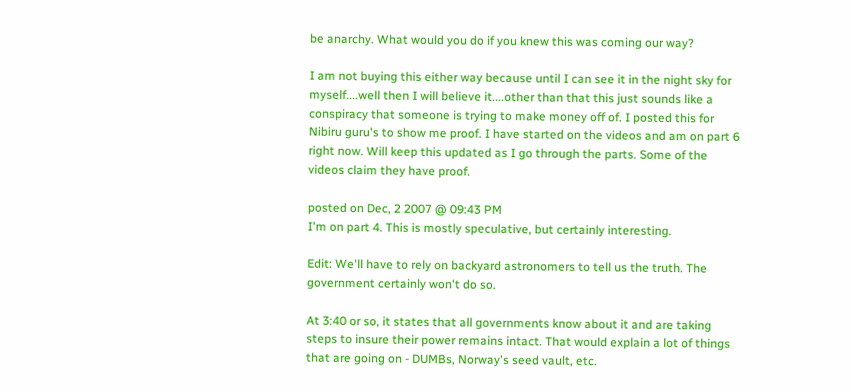be anarchy. What would you do if you knew this was coming our way?

I am not buying this either way because until I can see it in the night sky for myself....well then I will believe it....other than that this just sounds like a conspiracy that someone is trying to make money off of. I posted this for Nibiru guru's to show me proof. I have started on the videos and am on part 6 right now. Will keep this updated as I go through the parts. Some of the videos claim they have proof.

posted on Dec, 2 2007 @ 09:43 PM
I'm on part 4. This is mostly speculative, but certainly interesting.

Edit: We'll have to rely on backyard astronomers to tell us the truth. The government certainly won't do so.

At 3:40 or so, it states that all governments know about it and are taking steps to insure their power remains intact. That would explain a lot of things that are going on - DUMBs, Norway's seed vault, etc.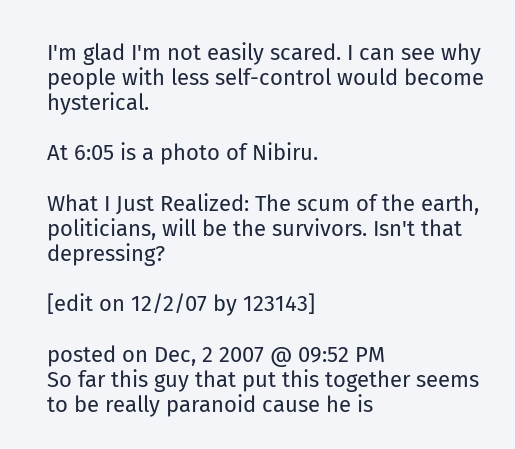I'm glad I'm not easily scared. I can see why people with less self-control would become hysterical.

At 6:05 is a photo of Nibiru.

What I Just Realized: The scum of the earth, politicians, will be the survivors. Isn't that depressing?

[edit on 12/2/07 by 123143]

posted on Dec, 2 2007 @ 09:52 PM
So far this guy that put this together seems to be really paranoid cause he is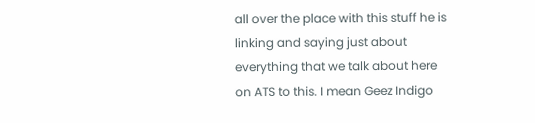all over the place with this stuff he is linking and saying just about everything that we talk about here on ATS to this. I mean Geez Indigo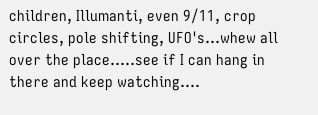children, Illumanti, even 9/11, crop circles, pole shifting, UFO's...whew all over the place.....see if I can hang in there and keep watching....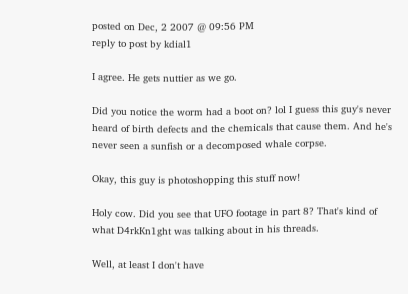posted on Dec, 2 2007 @ 09:56 PM
reply to post by kdial1

I agree. He gets nuttier as we go.

Did you notice the worm had a boot on? lol I guess this guy's never heard of birth defects and the chemicals that cause them. And he's never seen a sunfish or a decomposed whale corpse.

Okay, this guy is photoshopping this stuff now!

Holy cow. Did you see that UFO footage in part 8? That's kind of what D4rkKn1ght was talking about in his threads.

Well, at least I don't have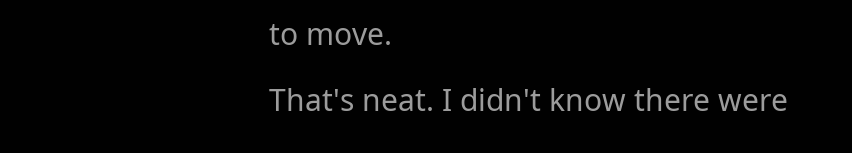to move.

That's neat. I didn't know there were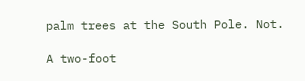palm trees at the South Pole. Not.

A two-foot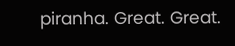piranha. Great. Great.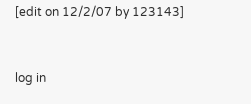[edit on 12/2/07 by 123143]


log in